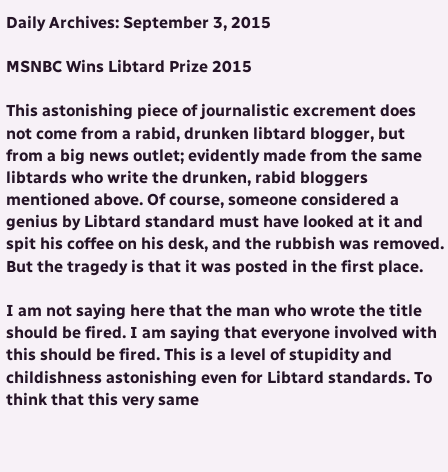Daily Archives: September 3, 2015

MSNBC Wins Libtard Prize 2015

This astonishing piece of journalistic excrement does not come from a rabid, drunken libtard blogger, but from a big news outlet; evidently made from the same libtards who write the drunken, rabid bloggers mentioned above. Of course, someone considered a genius by Libtard standard must have looked at it and spit his coffee on his desk, and the rubbish was removed. But the tragedy is that it was posted in the first place.

I am not saying here that the man who wrote the title should be fired. I am saying that everyone involved with this should be fired. This is a level of stupidity and childishness astonishing even for Libtard standards. To think that this very same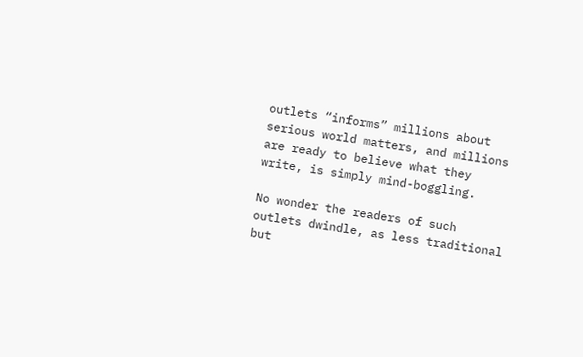outlets “informs” millions about serious world matters, and millions are ready to believe what they write, is simply mind-boggling.

No wonder the readers of such outlets dwindle, as less traditional but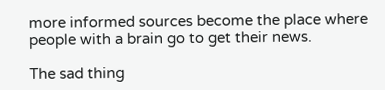more informed sources become the place where people with a brain go to get their news.

The sad thing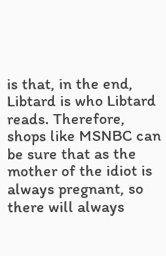is that, in the end, Libtard is who Libtard reads. Therefore, shops like MSNBC can be sure that as the mother of the idiot is always pregnant, so there will always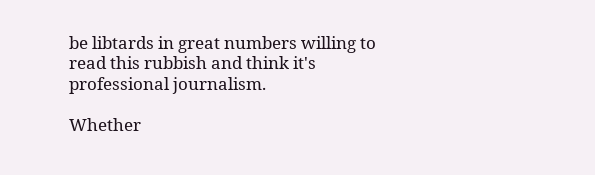be libtards in great numbers willing to read this rubbish and think it's professional journalism.

Whether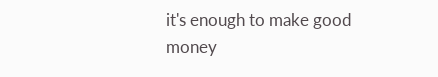it's enough to make good money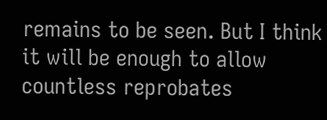remains to be seen. But I think it will be enough to allow countless reprobates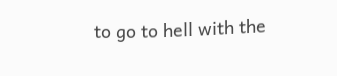to go to hell with the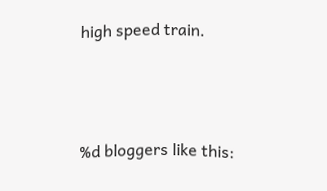high speed train.



%d bloggers like this: